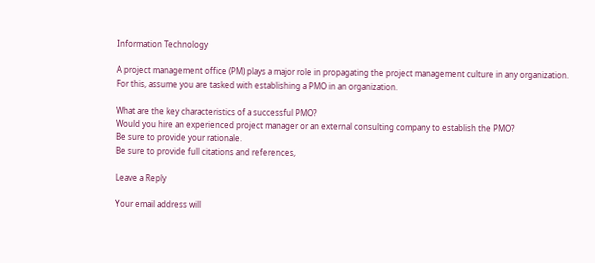Information Technology

A project management office (PM) plays a major role in propagating the project management culture in any organization. For this, assume you are tasked with establishing a PMO in an organization.

What are the key characteristics of a successful PMO?
Would you hire an experienced project manager or an external consulting company to establish the PMO?
Be sure to provide your rationale.
Be sure to provide full citations and references,

Leave a Reply

Your email address will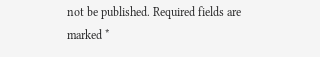not be published. Required fields are marked *